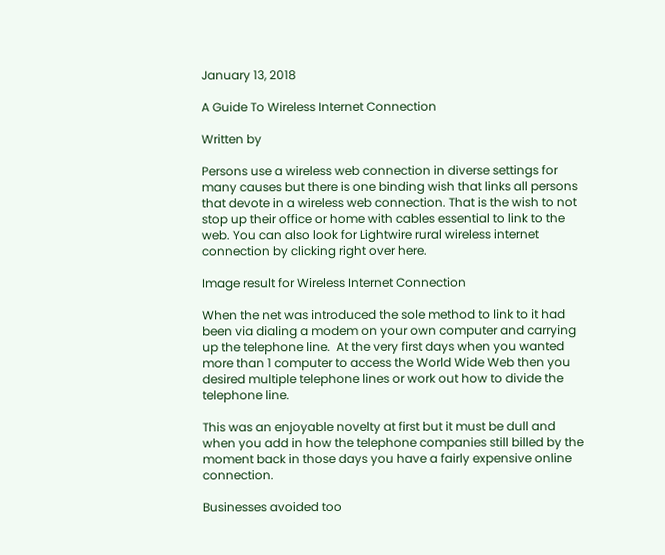January 13, 2018

A Guide To Wireless Internet Connection

Written by

Persons use a wireless web connection in diverse settings for many causes but there is one binding wish that links all persons that devote in a wireless web connection. That is the wish to not stop up their office or home with cables essential to link to the web. You can also look for Lightwire rural wireless internet connection by clicking right over here.

Image result for Wireless Internet Connection

When the net was introduced the sole method to link to it had been via dialing a modem on your own computer and carrying up the telephone line.  At the very first days when you wanted more than 1 computer to access the World Wide Web then you desired multiple telephone lines or work out how to divide the telephone line.

This was an enjoyable novelty at first but it must be dull and when you add in how the telephone companies still billed by the moment back in those days you have a fairly expensive online connection.

Businesses avoided too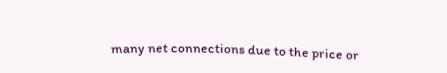many net connections due to the price or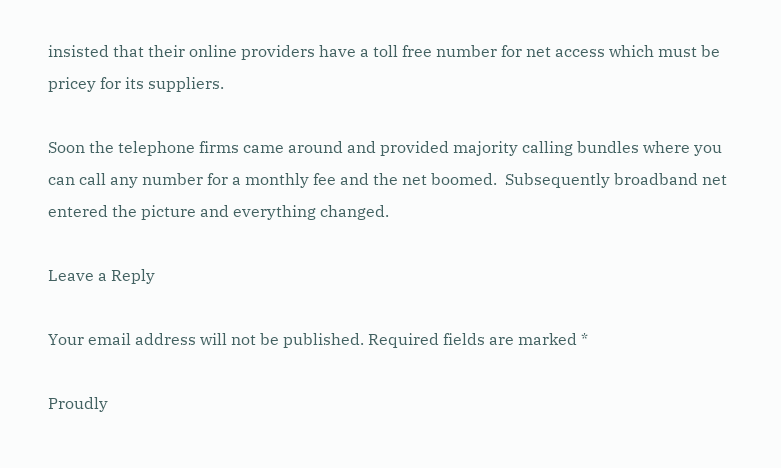insisted that their online providers have a toll free number for net access which must be pricey for its suppliers.

Soon the telephone firms came around and provided majority calling bundles where you can call any number for a monthly fee and the net boomed.  Subsequently broadband net entered the picture and everything changed.

Leave a Reply

Your email address will not be published. Required fields are marked *

Proudly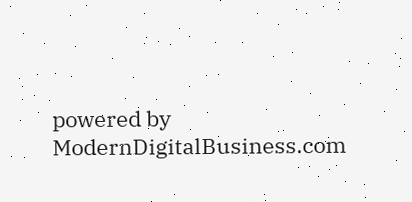powered by ModernDigitalBusiness.com